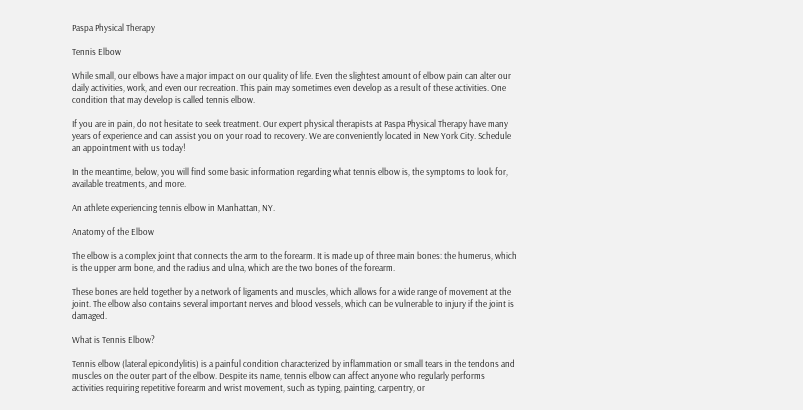Paspa Physical Therapy

Tennis Elbow

While small, our elbows have a major impact on our quality of life. Even the slightest amount of elbow pain can alter our daily activities, work, and even our recreation. This pain may sometimes even develop as a result of these activities. One condition that may develop is called tennis elbow.

If you are in pain, do not hesitate to seek treatment. Our expert physical therapists at Paspa Physical Therapy have many years of experience and can assist you on your road to recovery. We are conveniently located in New York City. Schedule an appointment with us today!

In the meantime, below, you will find some basic information regarding what tennis elbow is, the symptoms to look for, available treatments, and more.

An athlete experiencing tennis elbow in Manhattan, NY.

Anatomy of the Elbow

The elbow is a complex joint that connects the arm to the forearm. It is made up of three main bones: the humerus, which is the upper arm bone, and the radius and ulna, which are the two bones of the forearm.

These bones are held together by a network of ligaments and muscles, which allows for a wide range of movement at the joint. The elbow also contains several important nerves and blood vessels, which can be vulnerable to injury if the joint is damaged.

What is Tennis Elbow?

Tennis elbow (lateral epicondylitis) is a painful condition characterized by inflammation or small tears in the tendons and muscles on the outer part of the elbow. Despite its name, tennis elbow can affect anyone who regularly performs activities requiring repetitive forearm and wrist movement, such as typing, painting, carpentry, or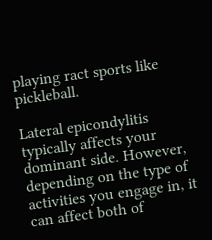playing ract sports like pickleball.

Lateral epicondylitis typically affects your dominant side. However, depending on the type of activities you engage in, it can affect both of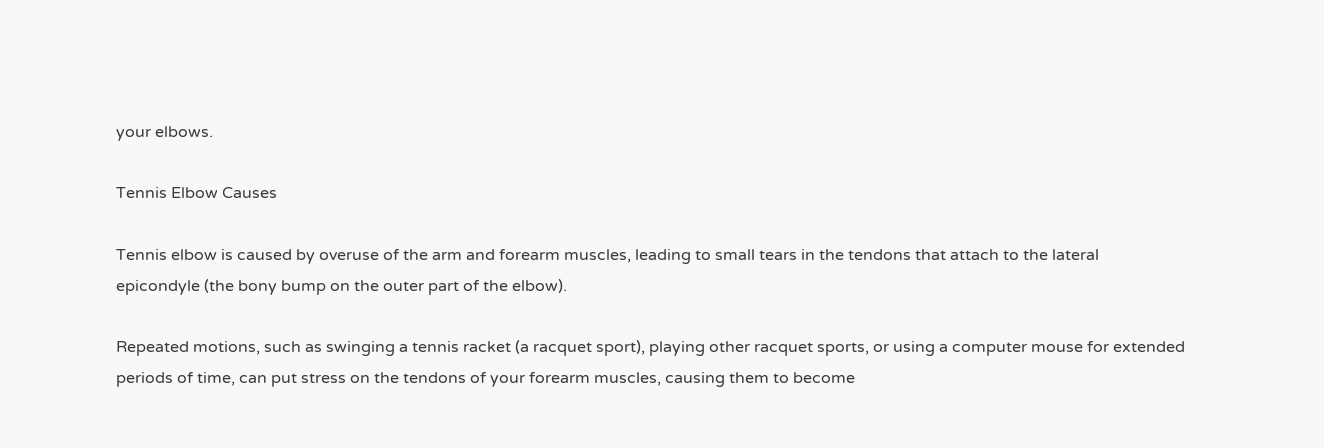your elbows.

Tennis Elbow Causes

Tennis elbow is caused by overuse of the arm and forearm muscles, leading to small tears in the tendons that attach to the lateral epicondyle (the bony bump on the outer part of the elbow).

Repeated motions, such as swinging a tennis racket (a racquet sport), playing other racquet sports, or using a computer mouse for extended periods of time, can put stress on the tendons of your forearm muscles, causing them to become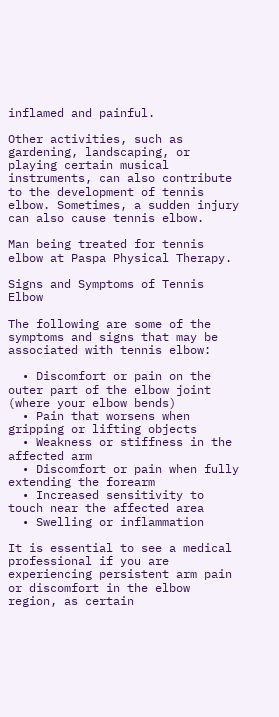inflamed and painful.

Other activities, such as gardening, landscaping, or playing certain musical instruments, can also contribute to the development of tennis elbow. Sometimes, a sudden injury can also cause tennis elbow.

Man being treated for tennis elbow at Paspa Physical Therapy.

Signs and Symptoms of Tennis Elbow

The following are some of the symptoms and signs that may be associated with tennis elbow:

  • Discomfort or pain on the outer part of the elbow joint (where your elbow bends)
  • Pain that worsens when gripping or lifting objects
  • Weakness or stiffness in the affected arm
  • Discomfort or pain when fully extending the forearm
  • Increased sensitivity to touch near the affected area
  • Swelling or inflammation

It is essential to see a medical professional if you are experiencing persistent arm pain or discomfort in the elbow region, as certain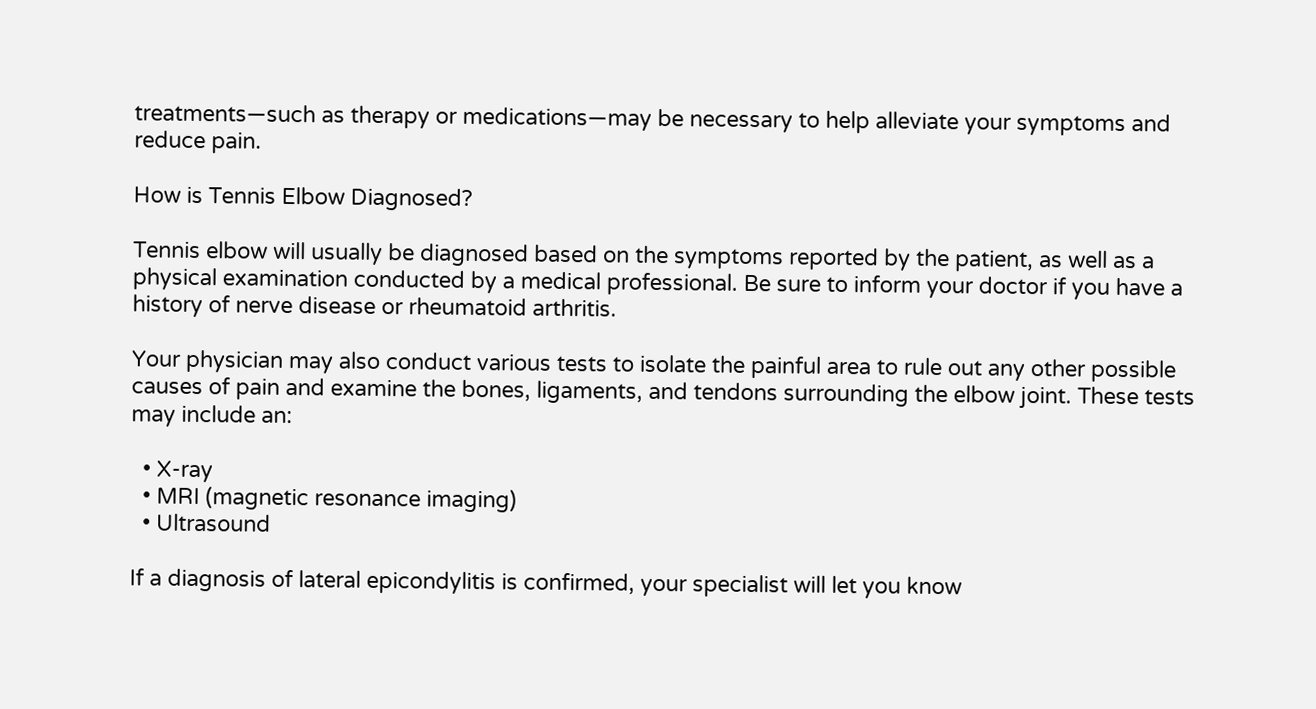treatments—such as therapy or medications—may be necessary to help alleviate your symptoms and reduce pain.

How is Tennis Elbow Diagnosed?

Tennis elbow will usually be diagnosed based on the symptoms reported by the patient, as well as a physical examination conducted by a medical professional. Be sure to inform your doctor if you have a history of nerve disease or rheumatoid arthritis.

Your physician may also conduct various tests to isolate the painful area to rule out any other possible causes of pain and examine the bones, ligaments, and tendons surrounding the elbow joint. These tests may include an:

  • X-ray
  • MRI (magnetic resonance imaging)
  • Ultrasound

If a diagnosis of lateral epicondylitis is confirmed, your specialist will let you know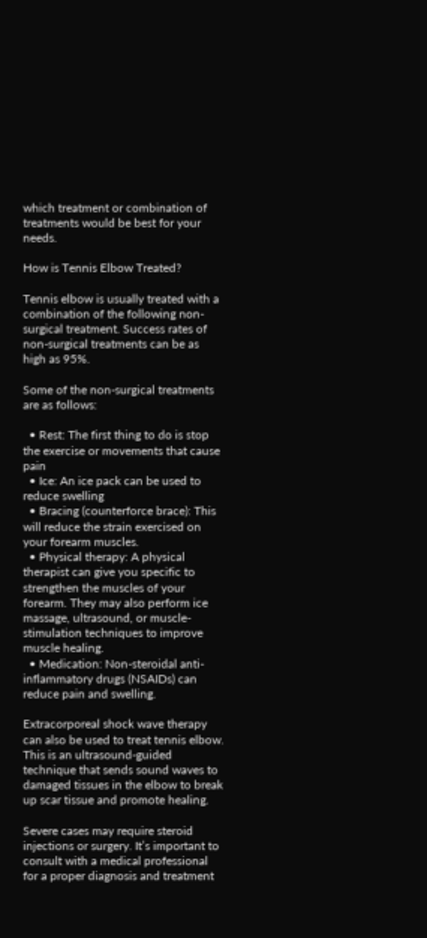which treatment or combination of treatments would be best for your needs.

How is Tennis Elbow Treated?

Tennis elbow is usually treated with a combination of the following non-surgical treatment. Success rates of non-surgical treatments can be as high as 95%.

Some of the non-surgical treatments are as follows:

  • Rest: The first thing to do is stop the exercise or movements that cause pain
  • Ice: An ice pack can be used to reduce swelling
  • Bracing (counterforce brace): This will reduce the strain exercised on your forearm muscles.
  • Physical therapy: A physical therapist can give you specific to strengthen the muscles of your forearm. They may also perform ice massage, ultrasound, or muscle-stimulation techniques to improve muscle healing.
  • Medication: Non-steroidal anti-inflammatory drugs (NSAIDs) can reduce pain and swelling.

Extracorporeal shock wave therapy can also be used to treat tennis elbow. This is an ultrasound-guided technique that sends sound waves to damaged tissues in the elbow to break up scar tissue and promote healing.

Severe cases may require steroid injections or surgery. It’s important to consult with a medical professional for a proper diagnosis and treatment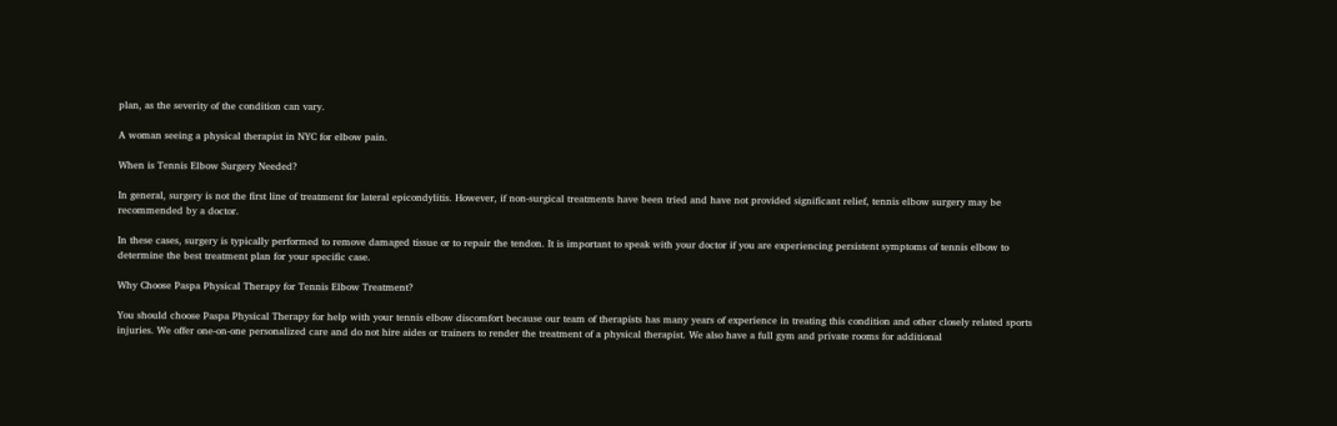plan, as the severity of the condition can vary.

A woman seeing a physical therapist in NYC for elbow pain.

When is Tennis Elbow Surgery Needed?

In general, surgery is not the first line of treatment for lateral epicondylitis. However, if non-surgical treatments have been tried and have not provided significant relief, tennis elbow surgery may be recommended by a doctor.

In these cases, surgery is typically performed to remove damaged tissue or to repair the tendon. It is important to speak with your doctor if you are experiencing persistent symptoms of tennis elbow to determine the best treatment plan for your specific case.

Why Choose Paspa Physical Therapy for Tennis Elbow Treatment?

You should choose Paspa Physical Therapy for help with your tennis elbow discomfort because our team of therapists has many years of experience in treating this condition and other closely related sports injuries. We offer one-on-one personalized care and do not hire aides or trainers to render the treatment of a physical therapist. We also have a full gym and private rooms for additional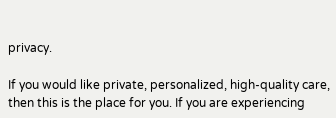privacy.

If you would like private, personalized, high-quality care, then this is the place for you. If you are experiencing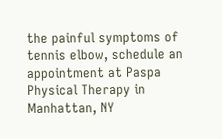the painful symptoms of tennis elbow, schedule an appointment at Paspa Physical Therapy in Manhattan, NY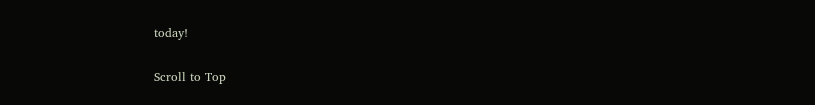today!

Scroll to Top